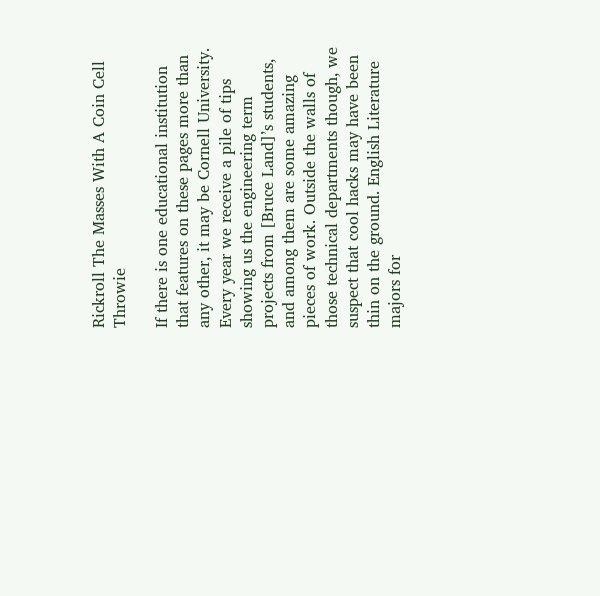Rickroll The Masses With A Coin Cell Throwie

If there is one educational institution that features on these pages more than any other, it may be Cornell University. Every year we receive a pile of tips showing us the engineering term projects from [Bruce Land]’s students, and among them are some amazing pieces of work. Outside the walls of those technical departments though, we suspect that cool hacks may have been thin on the ground. English Literature majors for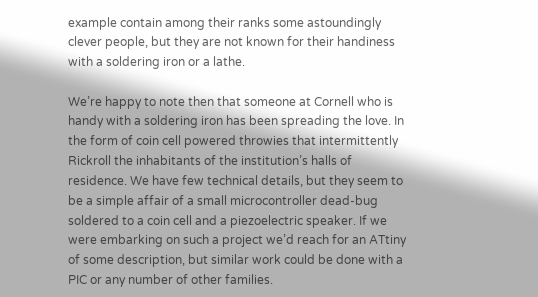example contain among their ranks some astoundingly clever people, but they are not known for their handiness with a soldering iron or a lathe.

We’re happy to note then that someone at Cornell who is handy with a soldering iron has been spreading the love. In the form of coin cell powered throwies that intermittently Rickroll the inhabitants of the institution’s halls of residence. We have few technical details, but they seem to be a simple affair of a small microcontroller dead-bug soldered to a coin cell and a piezoelectric speaker. If we were embarking on such a project we’d reach for an ATtiny of some description, but similar work could be done with a PIC or any number of other families.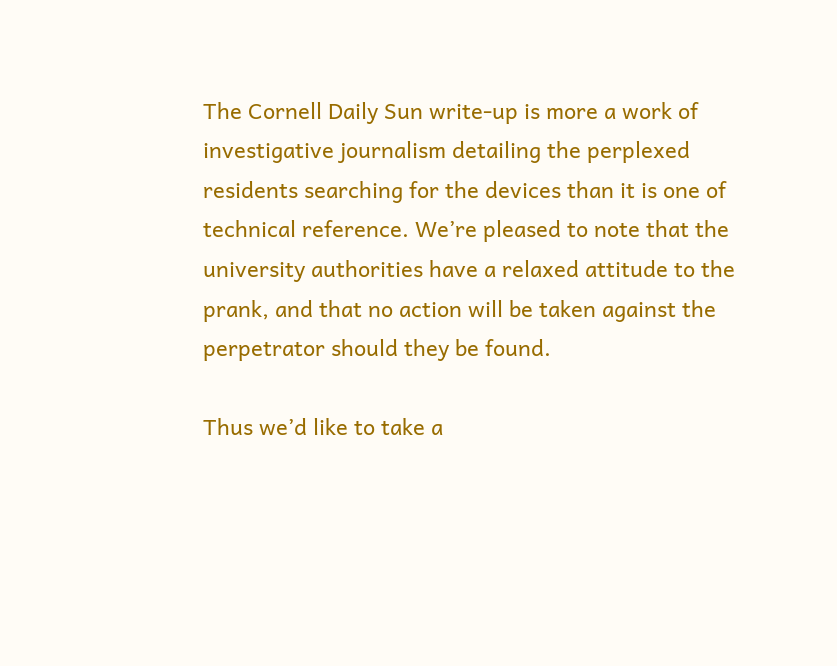The Cornell Daily Sun write-up is more a work of investigative journalism detailing the perplexed residents searching for the devices than it is one of technical reference. We’re pleased to note that the university authorities have a relaxed attitude to the prank, and that no action will be taken against the perpetrator should they be found.

Thus we’d like to take a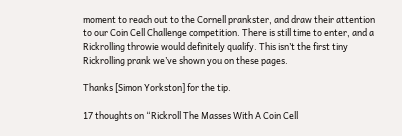moment to reach out to the Cornell prankster, and draw their attention to our Coin Cell Challenge competition. There is still time to enter, and a Rickrolling throwie would definitely qualify. This isn’t the first tiny Rickrolling prank we’ve shown you on these pages.

Thanks [Simon Yorkston] for the tip.

17 thoughts on “Rickroll The Masses With A Coin Cell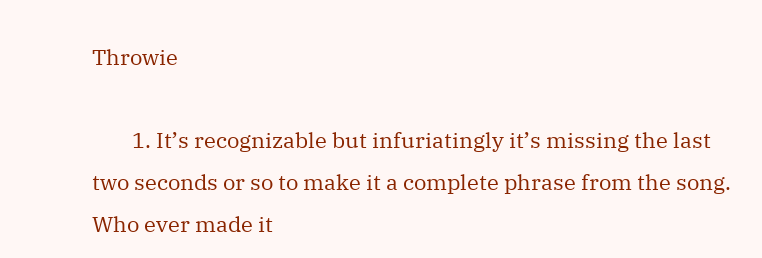Throwie

        1. It’s recognizable but infuriatingly it’s missing the last two seconds or so to make it a complete phrase from the song. Who ever made it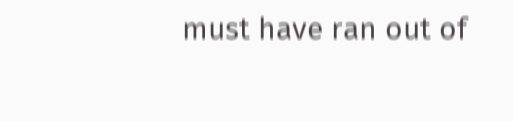must have ran out of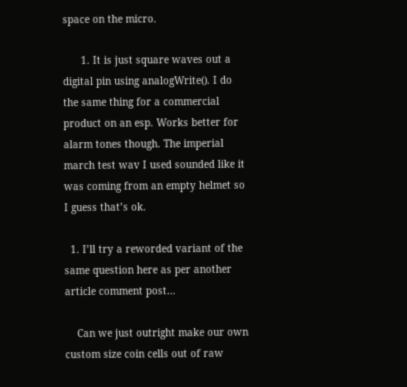space on the micro.

      1. It is just square waves out a digital pin using analogWrite(). I do the same thing for a commercial product on an esp. Works better for alarm tones though. The imperial march test wav I used sounded like it was coming from an empty helmet so I guess that’s ok.

  1. I’ll try a reworded variant of the same question here as per another article comment post…

    Can we just outright make our own custom size coin cells out of raw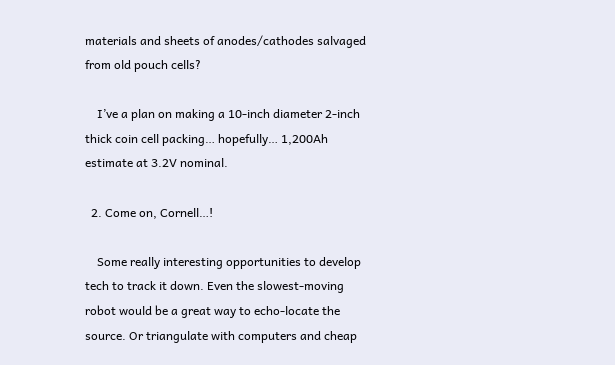materials and sheets of anodes/cathodes salvaged from old pouch cells?

    I’ve a plan on making a 10-inch diameter 2-inch thick coin cell packing… hopefully… 1,200Ah estimate at 3.2V nominal.

  2. Come on, Cornell…!

    Some really interesting opportunities to develop tech to track it down. Even the slowest-moving robot would be a great way to echo-locate the source. Or triangulate with computers and cheap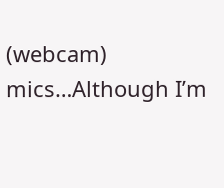(webcam) mics…Although I’m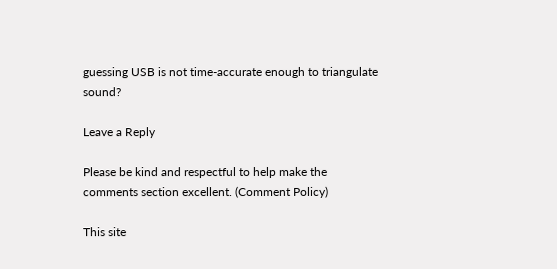guessing USB is not time-accurate enough to triangulate sound?

Leave a Reply

Please be kind and respectful to help make the comments section excellent. (Comment Policy)

This site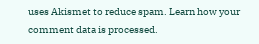uses Akismet to reduce spam. Learn how your comment data is processed.